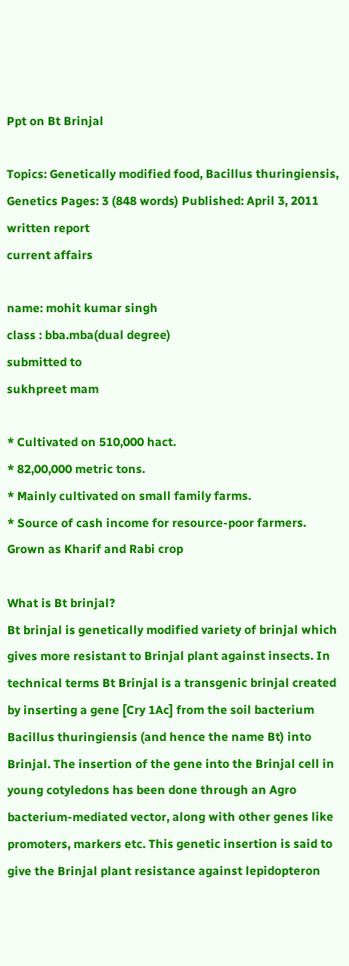Ppt on Bt Brinjal

Topics: Genetically modified food, Bacillus thuringiensis, Genetics Pages: 3 (848 words) Published: April 3, 2011
written report
current affairs

name: mohit kumar singh
class : bba.mba(dual degree)
submitted to
sukhpreet mam

* Cultivated on 510,000 hact.
* 82,00,000 metric tons.
* Mainly cultivated on small family farms.
* Source of cash income for resource-poor farmers.
Grown as Kharif and Rabi crop

What is Bt brinjal?
Bt brinjal is genetically modified variety of brinjal which gives more resistant to Brinjal plant against insects. In technical terms Bt Brinjal is a transgenic brinjal created by inserting a gene [Cry 1Ac] from the soil bacterium Bacillus thuringiensis (and hence the name Bt) into Brinjal. The insertion of the gene into the Brinjal cell in young cotyledons has been done through an Agro bacterium-mediated vector, along with other genes like promoters, markers etc. This genetic insertion is said to give the Brinjal plant resistance against lepidopteron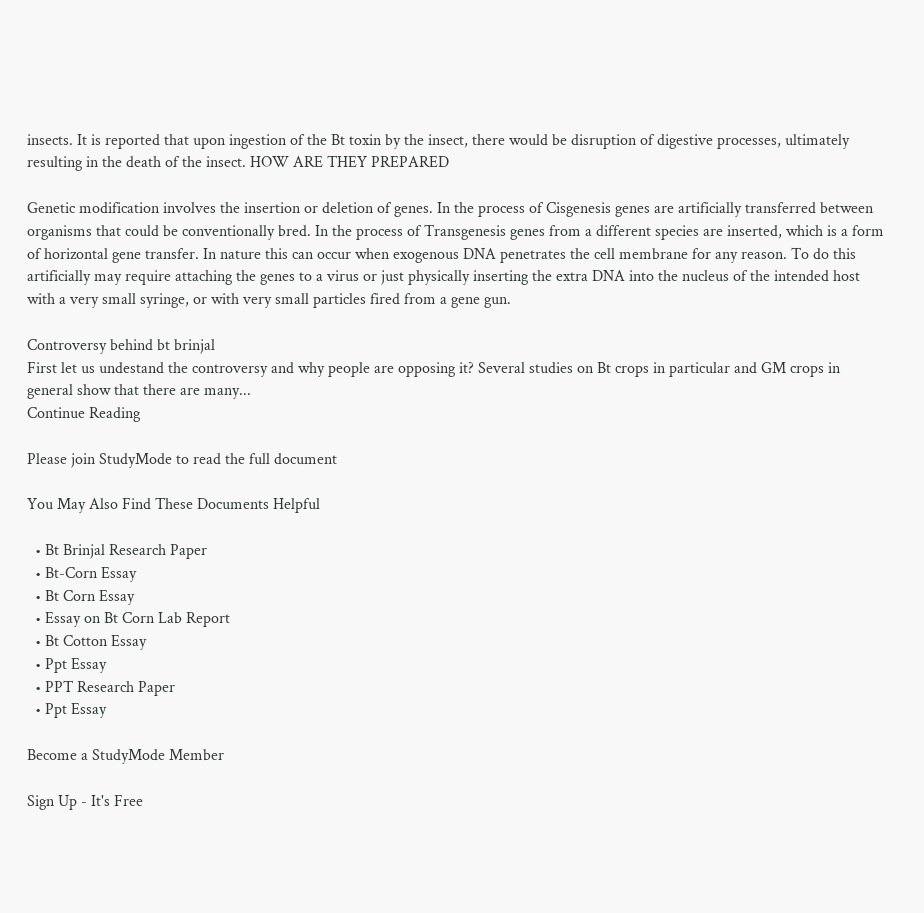insects. It is reported that upon ingestion of the Bt toxin by the insect, there would be disruption of digestive processes, ultimately resulting in the death of the insect. HOW ARE THEY PREPARED

Genetic modification involves the insertion or deletion of genes. In the process of Cisgenesis genes are artificially transferred between organisms that could be conventionally bred. In the process of Transgenesis genes from a different species are inserted, which is a form of horizontal gene transfer. In nature this can occur when exogenous DNA penetrates the cell membrane for any reason. To do this artificially may require attaching the genes to a virus or just physically inserting the extra DNA into the nucleus of the intended host with a very small syringe, or with very small particles fired from a gene gun.

Controversy behind bt brinjal
First let us undestand the controversy and why people are opposing it? Several studies on Bt crops in particular and GM crops in general show that there are many...
Continue Reading

Please join StudyMode to read the full document

You May Also Find These Documents Helpful

  • Bt Brinjal Research Paper
  • Bt-Corn Essay
  • Bt Corn Essay
  • Essay on Bt Corn Lab Report
  • Bt Cotton Essay
  • Ppt Essay
  • PPT Research Paper
  • Ppt Essay

Become a StudyMode Member

Sign Up - It's Free